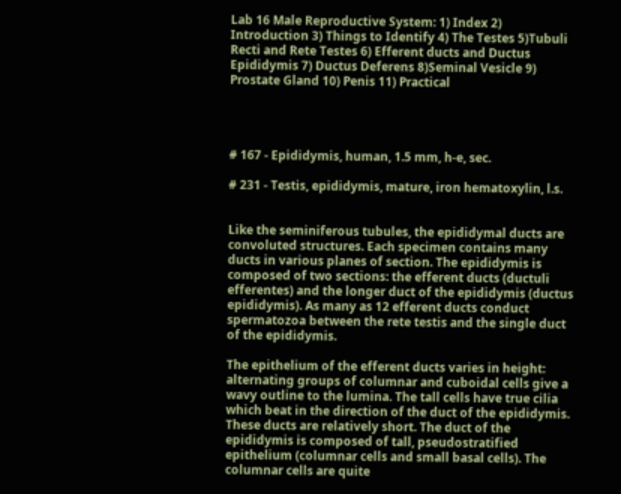Lab 16 Male Reproductive System: 1) Index 2) Introduction 3) Things to Identify 4) The Testes 5)Tubuli Recti and Rete Testes 6) Efferent ducts and Ductus Epididymis 7) Ductus Deferens 8)Seminal Vesicle 9) Prostate Gland 10) Penis 11) Practical




# 167 - Epididymis, human, 1.5 mm, h-e, sec.

# 231 - Testis, epididymis, mature, iron hematoxylin, l.s.


Like the seminiferous tubules, the epididymal ducts are convoluted structures. Each specimen contains many ducts in various planes of section. The epididymis is composed of two sections: the efferent ducts (ductuli efferentes) and the longer duct of the epididymis (ductus epididymis). As many as 12 efferent ducts conduct spermatozoa between the rete testis and the single duct of the epididymis.

The epithelium of the efferent ducts varies in height: alternating groups of columnar and cuboidal cells give a wavy outline to the lumina. The tall cells have true cilia which beat in the direction of the duct of the epididymis. These ducts are relatively short. The duct of the epididymis is composed of tall, pseudostratified epithelium (columnar cells and small basal cells). The columnar cells are quite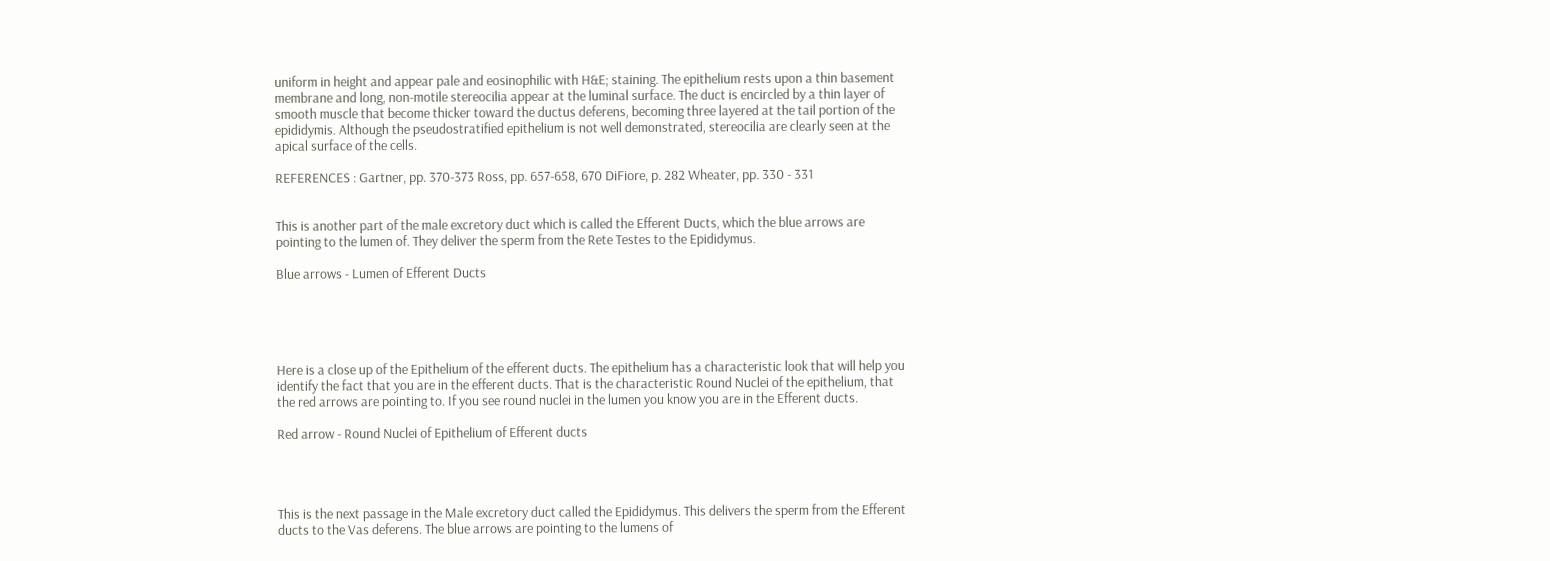uniform in height and appear pale and eosinophilic with H&E; staining. The epithelium rests upon a thin basement membrane and long, non-motile stereocilia appear at the luminal surface. The duct is encircled by a thin layer of smooth muscle that become thicker toward the ductus deferens, becoming three layered at the tail portion of the epididymis. Although the pseudostratified epithelium is not well demonstrated, stereocilia are clearly seen at the apical surface of the cells.

REFERENCES : Gartner, pp. 370-373 Ross, pp. 657-658, 670 DiFiore, p. 282 Wheater, pp. 330 - 331


This is another part of the male excretory duct which is called the Efferent Ducts, which the blue arrows are pointing to the lumen of. They deliver the sperm from the Rete Testes to the Epididymus.

Blue arrows - Lumen of Efferent Ducts





Here is a close up of the Epithelium of the efferent ducts. The epithelium has a characteristic look that will help you identify the fact that you are in the efferent ducts. That is the characteristic Round Nuclei of the epithelium, that the red arrows are pointing to. If you see round nuclei in the lumen you know you are in the Efferent ducts.

Red arrow - Round Nuclei of Epithelium of Efferent ducts




This is the next passage in the Male excretory duct called the Epididymus. This delivers the sperm from the Efferent ducts to the Vas deferens. The blue arrows are pointing to the lumens of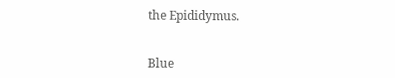the Epididymus.


Blue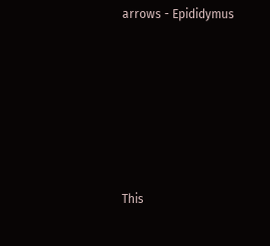arrows - Epididymus







This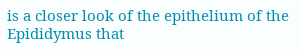is a closer look of the epithelium of the Epididymus that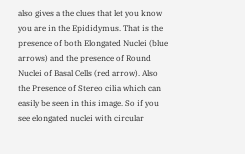also gives a the clues that let you know you are in the Epididymus. That is the presence of both Elongated Nuclei (blue arrows) and the presence of Round Nuclei of Basal Cells (red arrow). Also the Presence of Stereo cilia which can easily be seen in this image. So if you see elongated nuclei with circular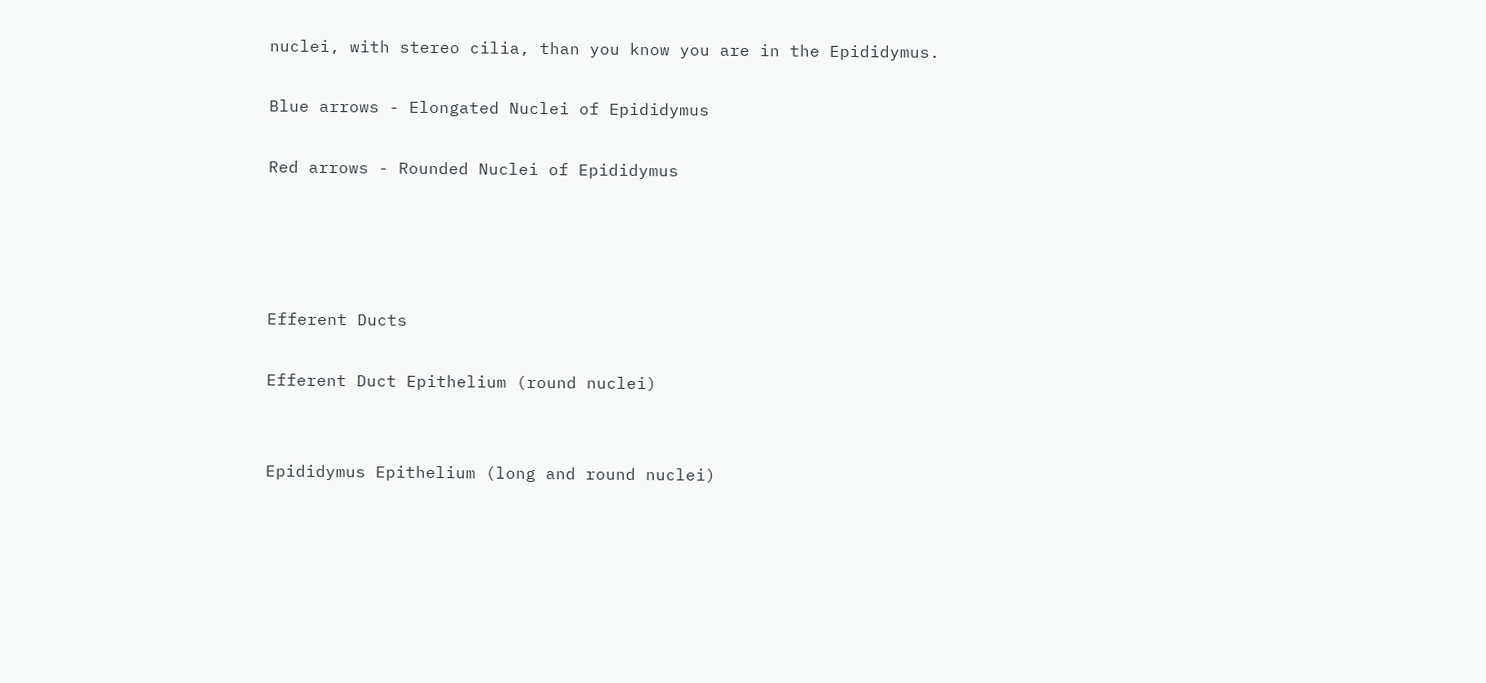nuclei, with stereo cilia, than you know you are in the Epididymus.

Blue arrows - Elongated Nuclei of Epididymus

Red arrows - Rounded Nuclei of Epididymus




Efferent Ducts

Efferent Duct Epithelium (round nuclei)


Epididymus Epithelium (long and round nuclei)